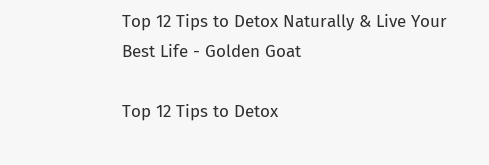Top 12 Tips to Detox Naturally & Live Your Best Life - Golden Goat

Top 12 Tips to Detox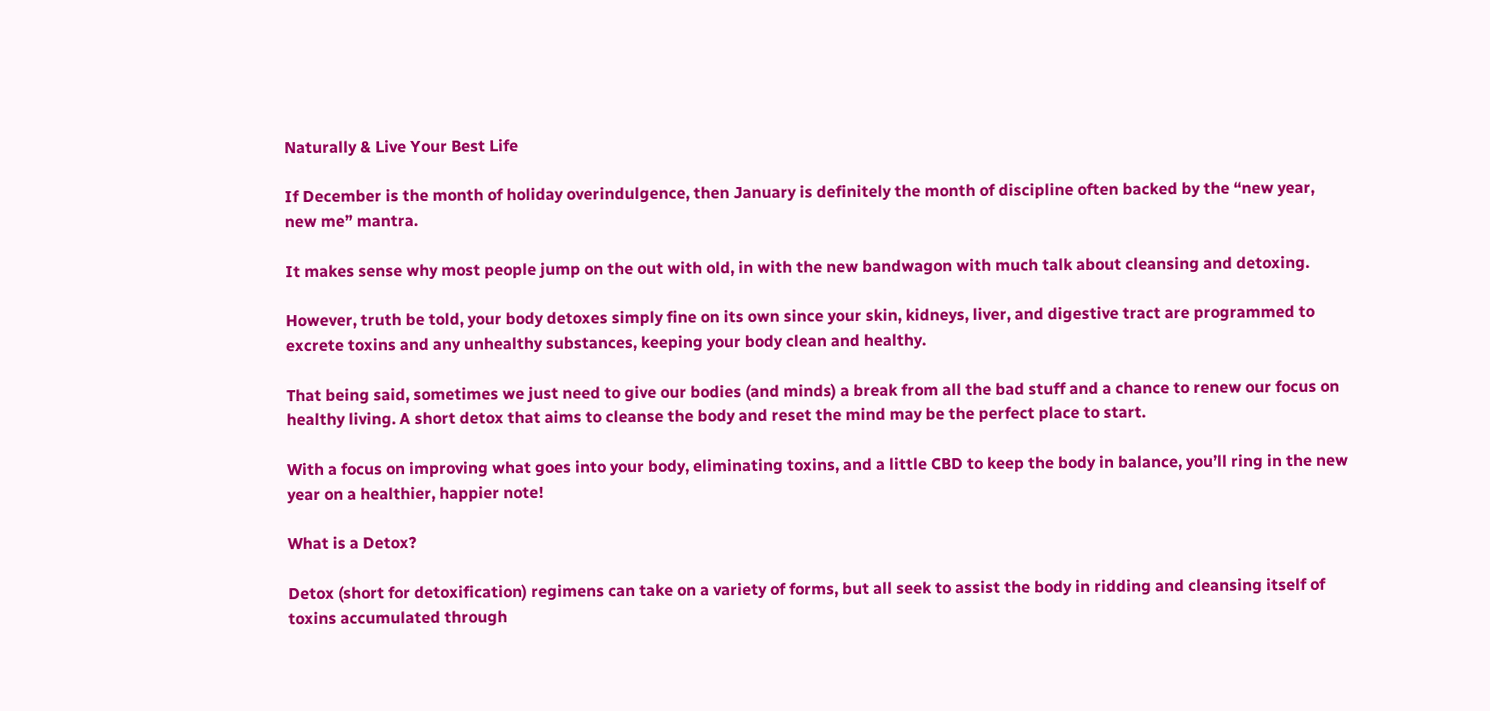Naturally & Live Your Best Life

If December is the month of holiday overindulgence, then January is definitely the month of discipline often backed by the “new year, new me” mantra.

It makes sense why most people jump on the out with old, in with the new bandwagon with much talk about cleansing and detoxing.

However, truth be told, your body detoxes simply fine on its own since your skin, kidneys, liver, and digestive tract are programmed to excrete toxins and any unhealthy substances, keeping your body clean and healthy.

That being said, sometimes we just need to give our bodies (and minds) a break from all the bad stuff and a chance to renew our focus on healthy living. A short detox that aims to cleanse the body and reset the mind may be the perfect place to start.

With a focus on improving what goes into your body, eliminating toxins, and a little CBD to keep the body in balance, you’ll ring in the new year on a healthier, happier note!

What is a Detox?

Detox (short for detoxification) regimens can take on a variety of forms, but all seek to assist the body in ridding and cleansing itself of toxins accumulated through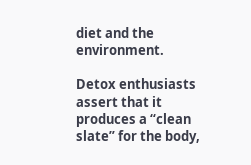diet and the environment.

Detox enthusiasts assert that it produces a “clean slate” for the body,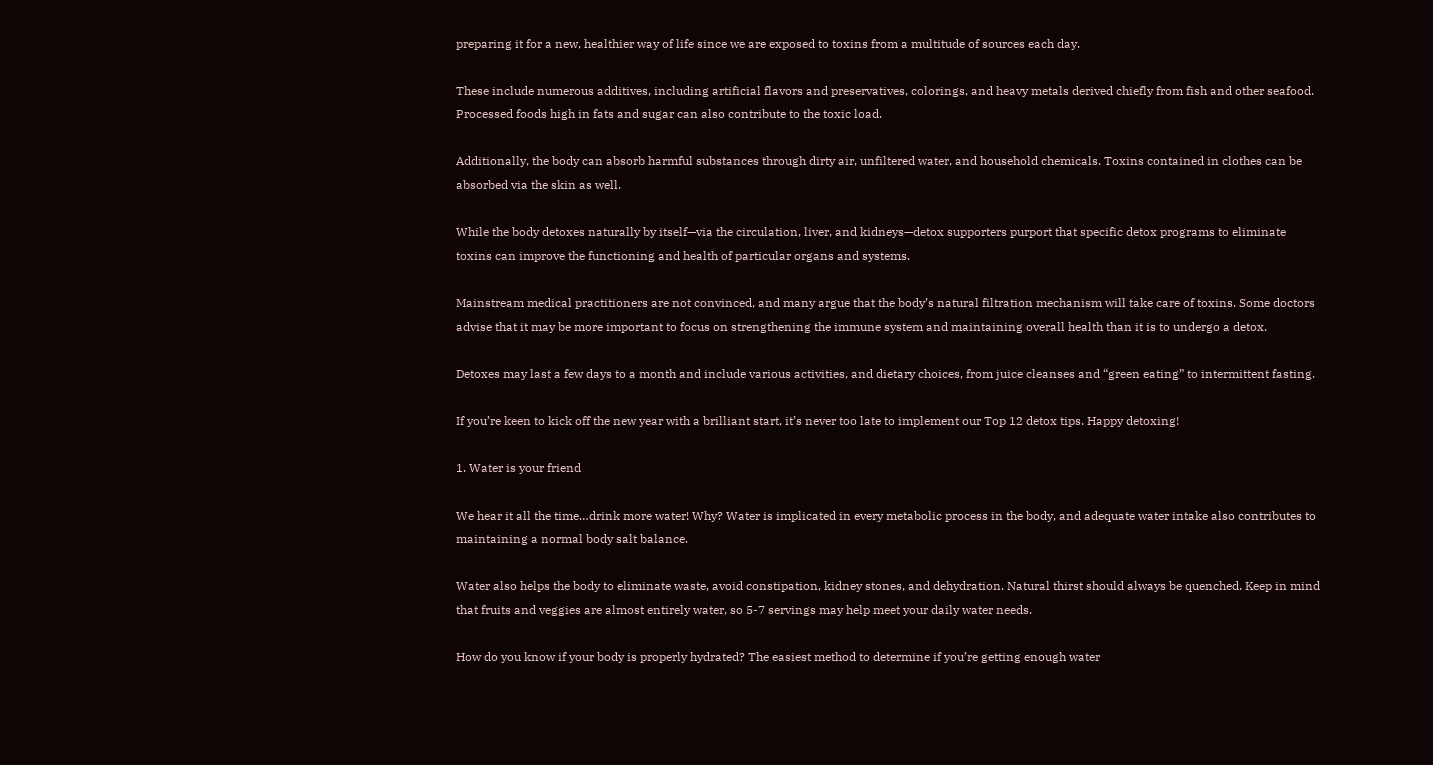preparing it for a new, healthier way of life since we are exposed to toxins from a multitude of sources each day.

These include numerous additives, including artificial flavors and preservatives, colorings, and heavy metals derived chiefly from fish and other seafood. Processed foods high in fats and sugar can also contribute to the toxic load.

Additionally, the body can absorb harmful substances through dirty air, unfiltered water, and household chemicals. Toxins contained in clothes can be absorbed via the skin as well.

While the body detoxes naturally by itself—via the circulation, liver, and kidneys—detox supporters purport that specific detox programs to eliminate toxins can improve the functioning and health of particular organs and systems.

Mainstream medical practitioners are not convinced, and many argue that the body’s natural filtration mechanism will take care of toxins. Some doctors advise that it may be more important to focus on strengthening the immune system and maintaining overall health than it is to undergo a detox.

Detoxes may last a few days to a month and include various activities, and dietary choices, from juice cleanses and “green eating” to intermittent fasting.

If you’re keen to kick off the new year with a brilliant start, it’s never too late to implement our Top 12 detox tips. Happy detoxing!

1. Water is your friend

We hear it all the time…drink more water! Why? Water is implicated in every metabolic process in the body, and adequate water intake also contributes to maintaining a normal body salt balance.

Water also helps the body to eliminate waste, avoid constipation, kidney stones, and dehydration. Natural thirst should always be quenched. Keep in mind that fruits and veggies are almost entirely water, so 5-7 servings may help meet your daily water needs.

How do you know if your body is properly hydrated? The easiest method to determine if you’re getting enough water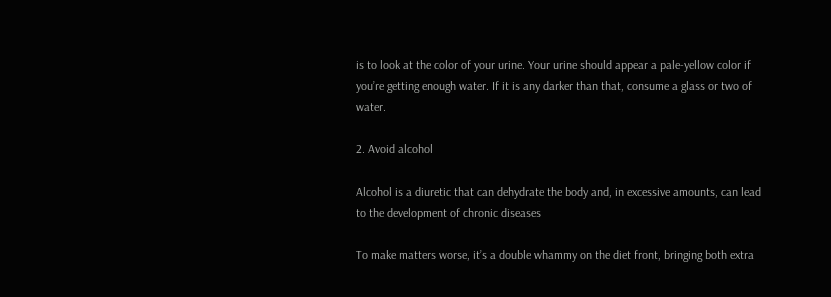is to look at the color of your urine. Your urine should appear a pale-yellow color if you’re getting enough water. If it is any darker than that, consume a glass or two of water.

2. Avoid alcohol

Alcohol is a diuretic that can dehydrate the body and, in excessive amounts, can lead to the development of chronic diseases

To make matters worse, it’s a double whammy on the diet front, bringing both extra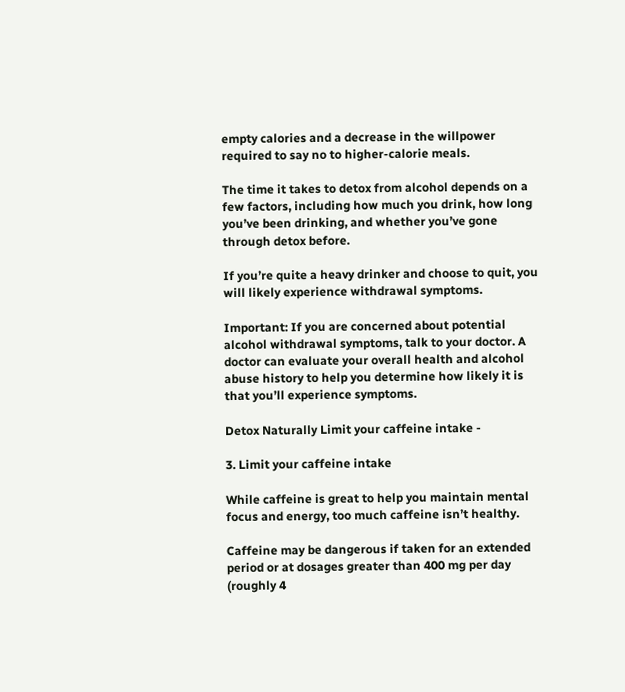empty calories and a decrease in the willpower required to say no to higher-calorie meals.

The time it takes to detox from alcohol depends on a few factors, including how much you drink, how long you’ve been drinking, and whether you’ve gone through detox before.

If you’re quite a heavy drinker and choose to quit, you will likely experience withdrawal symptoms.

Important: If you are concerned about potential alcohol withdrawal symptoms, talk to your doctor. A doctor can evaluate your overall health and alcohol abuse history to help you determine how likely it is that you’ll experience symptoms.

Detox Naturally Limit your caffeine intake -

3. Limit your caffeine intake

While caffeine is great to help you maintain mental focus and energy, too much caffeine isn’t healthy.

Caffeine may be dangerous if taken for an extended period or at dosages greater than 400 mg per day (roughly 4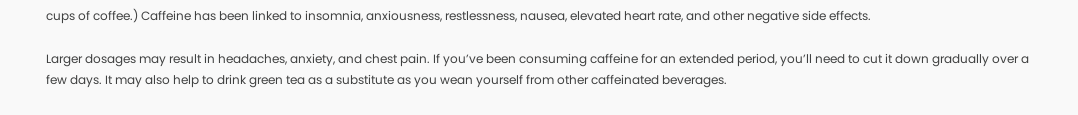cups of coffee.) Caffeine has been linked to insomnia, anxiousness, restlessness, nausea, elevated heart rate, and other negative side effects.

Larger dosages may result in headaches, anxiety, and chest pain. If you’ve been consuming caffeine for an extended period, you’ll need to cut it down gradually over a few days. It may also help to drink green tea as a substitute as you wean yourself from other caffeinated beverages.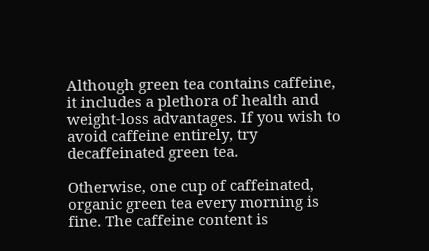Although green tea contains caffeine, it includes a plethora of health and weight-loss advantages. If you wish to avoid caffeine entirely, try decaffeinated green tea.

Otherwise, one cup of caffeinated, organic green tea every morning is fine. The caffeine content is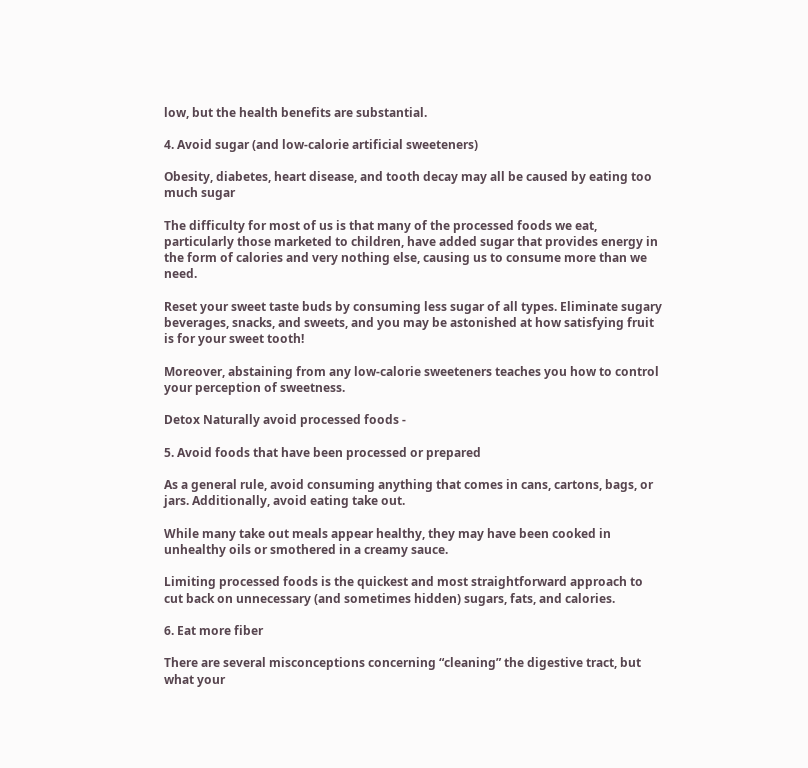low, but the health benefits are substantial.

4. Avoid sugar (and low-calorie artificial sweeteners)

Obesity, diabetes, heart disease, and tooth decay may all be caused by eating too much sugar

The difficulty for most of us is that many of the processed foods we eat, particularly those marketed to children, have added sugar that provides energy in the form of calories and very nothing else, causing us to consume more than we need.

Reset your sweet taste buds by consuming less sugar of all types. Eliminate sugary beverages, snacks, and sweets, and you may be astonished at how satisfying fruit is for your sweet tooth!

Moreover, abstaining from any low-calorie sweeteners teaches you how to control your perception of sweetness.

Detox Naturally avoid processed foods -

5. Avoid foods that have been processed or prepared

As a general rule, avoid consuming anything that comes in cans, cartons, bags, or jars. Additionally, avoid eating take out.

While many take out meals appear healthy, they may have been cooked in unhealthy oils or smothered in a creamy sauce.

Limiting processed foods is the quickest and most straightforward approach to cut back on unnecessary (and sometimes hidden) sugars, fats, and calories.

6. Eat more fiber

There are several misconceptions concerning “cleaning” the digestive tract, but what your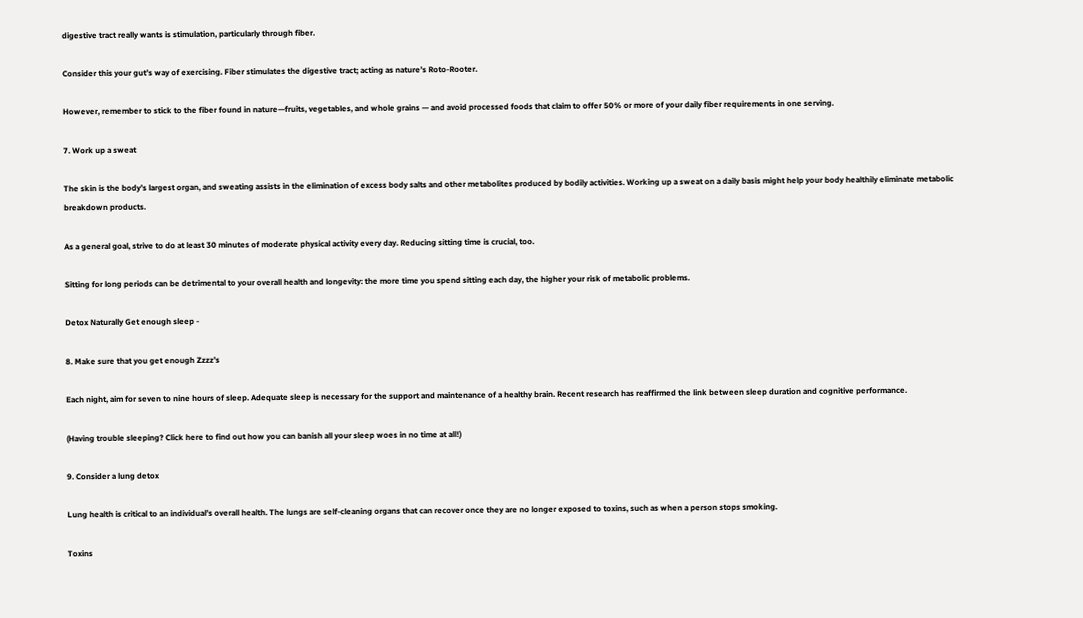digestive tract really wants is stimulation, particularly through fiber.

Consider this your gut’s way of exercising. Fiber stimulates the digestive tract; acting as nature’s Roto-Rooter.

However, remember to stick to the fiber found in nature—fruits, vegetables, and whole grains — and avoid processed foods that claim to offer 50% or more of your daily fiber requirements in one serving.

7. Work up a sweat

The skin is the body’s largest organ, and sweating assists in the elimination of excess body salts and other metabolites produced by bodily activities. Working up a sweat on a daily basis might help your body healthily eliminate metabolic breakdown products.

As a general goal, strive to do at least 30 minutes of moderate physical activity every day. Reducing sitting time is crucial, too.

Sitting for long periods can be detrimental to your overall health and longevity: the more time you spend sitting each day, the higher your risk of metabolic problems.

Detox Naturally Get enough sleep -

8. Make sure that you get enough Zzzz’s

Each night, aim for seven to nine hours of sleep. Adequate sleep is necessary for the support and maintenance of a healthy brain. Recent research has reaffirmed the link between sleep duration and cognitive performance.

(Having trouble sleeping? Click here to find out how you can banish all your sleep woes in no time at all!)

9. Consider a lung detox

Lung health is critical to an individual’s overall health. The lungs are self-cleaning organs that can recover once they are no longer exposed to toxins, such as when a person stops smoking.

Toxins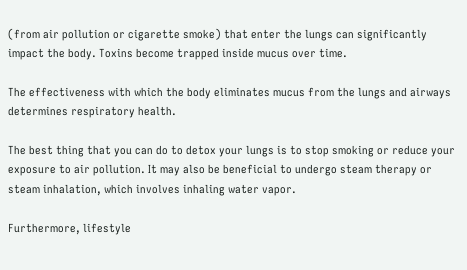(from air pollution or cigarette smoke) that enter the lungs can significantly impact the body. Toxins become trapped inside mucus over time.

The effectiveness with which the body eliminates mucus from the lungs and airways determines respiratory health.

The best thing that you can do to detox your lungs is to stop smoking or reduce your exposure to air pollution. It may also be beneficial to undergo steam therapy or steam inhalation, which involves inhaling water vapor.

Furthermore, lifestyle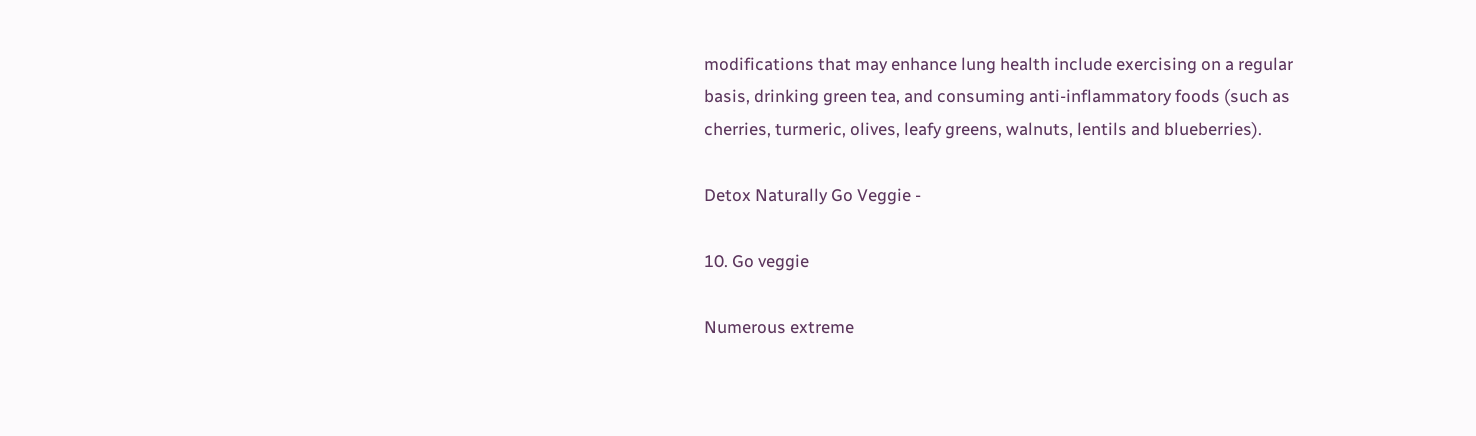modifications that may enhance lung health include exercising on a regular basis, drinking green tea, and consuming anti-inflammatory foods (such as cherries, turmeric, olives, leafy greens, walnuts, lentils and blueberries).

Detox Naturally Go Veggie -

10. Go veggie

Numerous extreme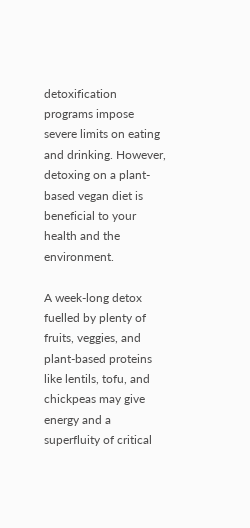detoxification programs impose severe limits on eating and drinking. However, detoxing on a plant-based vegan diet is beneficial to your health and the environment.

A week-long detox fuelled by plenty of fruits, veggies, and plant-based proteins like lentils, tofu, and chickpeas may give energy and a superfluity of critical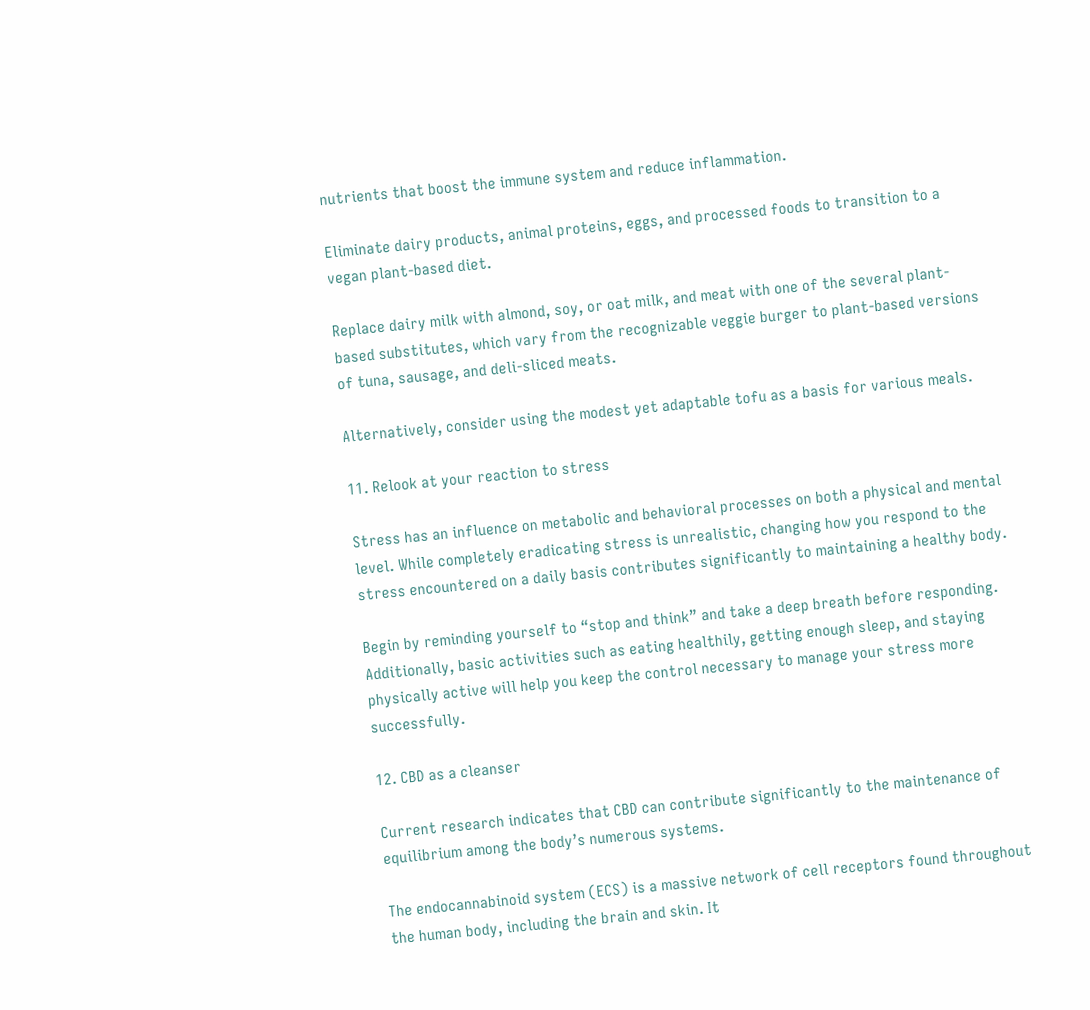nutrients that boost the immune system and reduce inflammation.

Eliminate dairy products, animal proteins, eggs, and processed foods to transition to a vegan plant-based diet.

Replace dairy milk with almond, soy, or oat milk, and meat with one of the several plant-based substitutes, which vary from the recognizable veggie burger to plant-based versions of tuna, sausage, and deli-sliced meats.

Alternatively, consider using the modest yet adaptable tofu as a basis for various meals.

11. Relook at your reaction to stress

Stress has an influence on metabolic and behavioral processes on both a physical and mental level. While completely eradicating stress is unrealistic, changing how you respond to the stress encountered on a daily basis contributes significantly to maintaining a healthy body.

Begin by reminding yourself to “stop and think” and take a deep breath before responding. Additionally, basic activities such as eating healthily, getting enough sleep, and staying physically active will help you keep the control necessary to manage your stress more successfully.

12. CBD as a cleanser

Current research indicates that CBD can contribute significantly to the maintenance of equilibrium among the body’s numerous systems.

The endocannabinoid system (ECS) is a massive network of cell receptors found throughout the human body, including the brain and skin. It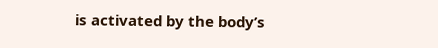is activated by the body’s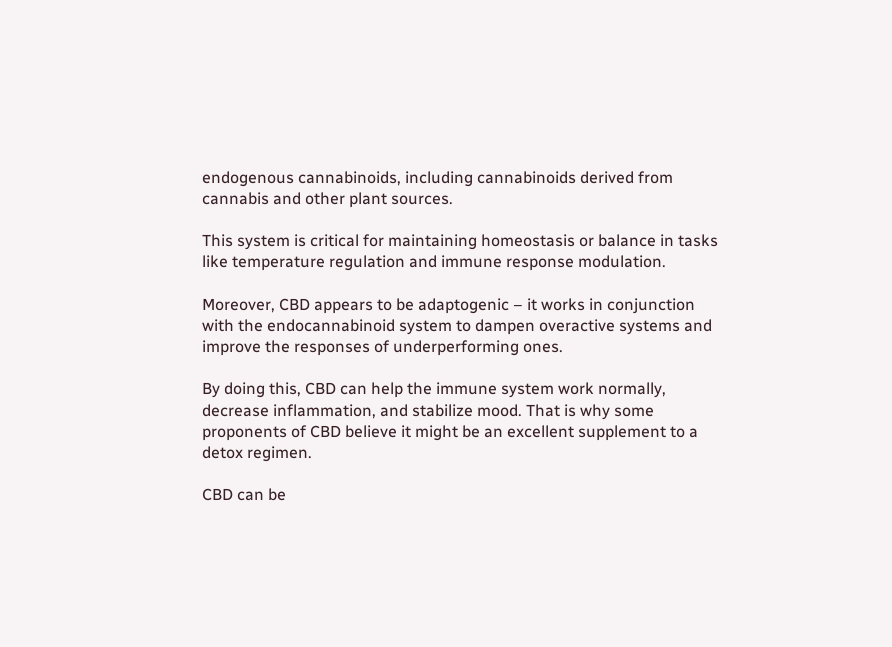endogenous cannabinoids, including cannabinoids derived from cannabis and other plant sources.

This system is critical for maintaining homeostasis or balance in tasks like temperature regulation and immune response modulation.

Moreover, CBD appears to be adaptogenic – it works in conjunction with the endocannabinoid system to dampen overactive systems and improve the responses of underperforming ones.

By doing this, CBD can help the immune system work normally, decrease inflammation, and stabilize mood. That is why some proponents of CBD believe it might be an excellent supplement to a detox regimen.

CBD can be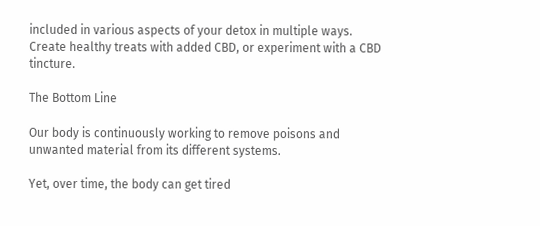included in various aspects of your detox in multiple ways. Create healthy treats with added CBD, or experiment with a CBD tincture.

The Bottom Line

Our body is continuously working to remove poisons and unwanted material from its different systems.

Yet, over time, the body can get tired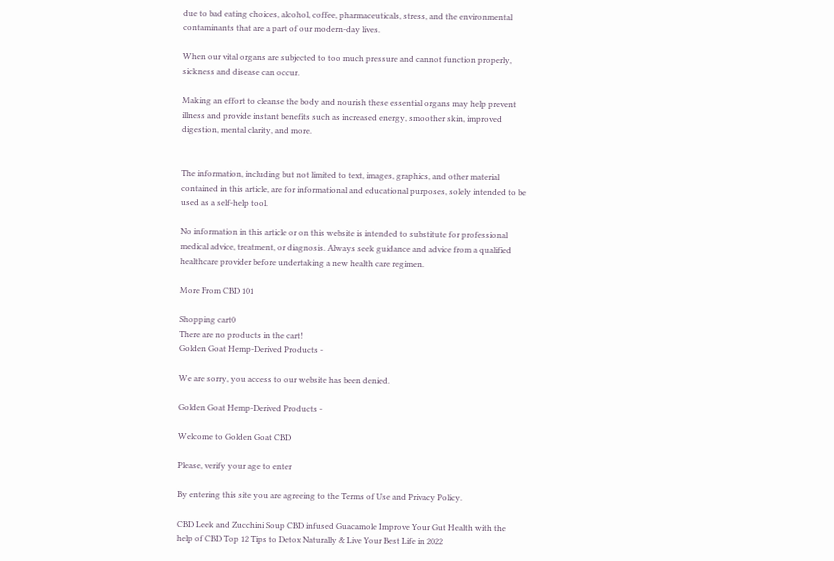due to bad eating choices, alcohol, coffee, pharmaceuticals, stress, and the environmental contaminants that are a part of our modern-day lives.

When our vital organs are subjected to too much pressure and cannot function properly, sickness and disease can occur.

Making an effort to cleanse the body and nourish these essential organs may help prevent illness and provide instant benefits such as increased energy, smoother skin, improved digestion, mental clarity, and more.


The information, including but not limited to text, images, graphics, and other material contained in this article, are for informational and educational purposes, solely intended to be used as a self-help tool.

No information in this article or on this website is intended to substitute for professional medical advice, treatment, or diagnosis. Always seek guidance and advice from a qualified healthcare provider before undertaking a new health care regimen.

More From CBD 101

Shopping cart0
There are no products in the cart!
Golden Goat Hemp-Derived Products -

We are sorry, you access to our website has been denied.

Golden Goat Hemp-Derived Products -

Welcome to Golden Goat CBD

Please, verify your age to enter

By entering this site you are agreeing to the Terms of Use and Privacy Policy.

CBD Leek and Zucchini Soup CBD infused Guacamole Improve Your Gut Health with the help of CBD Top 12 Tips to Detox Naturally & Live Your Best Life in 2022